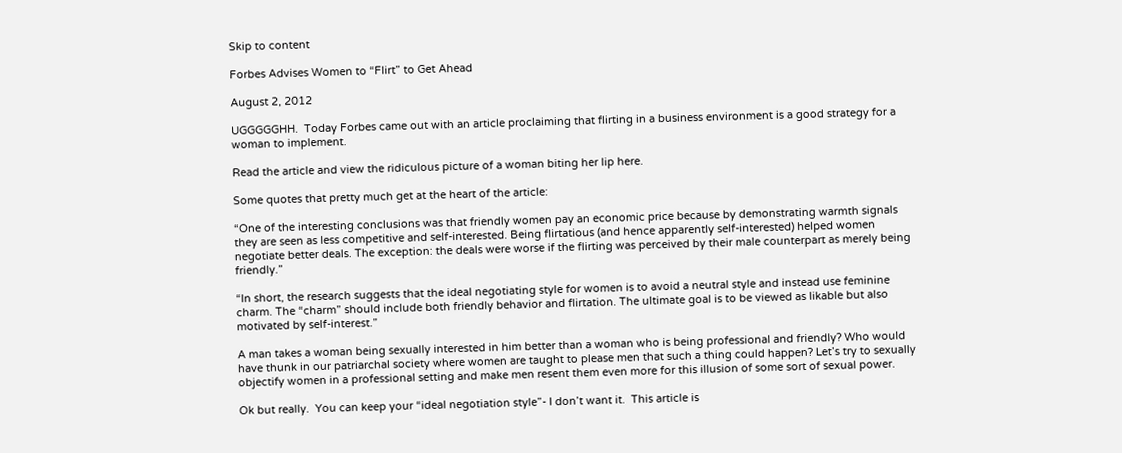Skip to content

Forbes Advises Women to “Flirt” to Get Ahead

August 2, 2012

UGGGGGHH.  Today Forbes came out with an article proclaiming that flirting in a business environment is a good strategy for a woman to implement.

Read the article and view the ridiculous picture of a woman biting her lip here.

Some quotes that pretty much get at the heart of the article:

“One of the interesting conclusions was that friendly women pay an economic price because by demonstrating warmth signals they are seen as less competitive and self-interested. Being flirtatious (and hence apparently self-interested) helped women negotiate better deals. The exception: the deals were worse if the flirting was perceived by their male counterpart as merely being friendly.”

“In short, the research suggests that the ideal negotiating style for women is to avoid a neutral style and instead use feminine charm. The “charm” should include both friendly behavior and flirtation. The ultimate goal is to be viewed as likable but also motivated by self-interest.”

A man takes a woman being sexually interested in him better than a woman who is being professional and friendly? Who would have thunk in our patriarchal society where women are taught to please men that such a thing could happen? Let’s try to sexually objectify women in a professional setting and make men resent them even more for this illusion of some sort of sexual power.

Ok but really.  You can keep your “ideal negotiation style”- I don’t want it.  This article is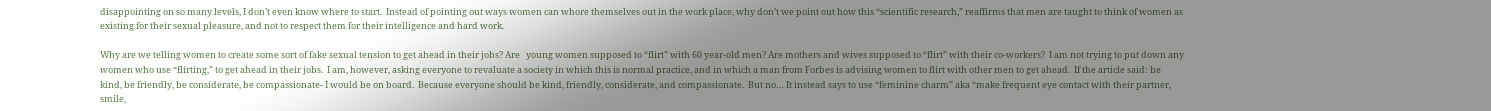disappointing on so many levels, I don’t even know where to start.  Instead of pointing out ways women can whore themselves out in the work place, why don’t we point out how this “scientific research,” reaffirms that men are taught to think of women as existing for their sexual pleasure, and not to respect them for their intelligence and hard work.

Why are we telling women to create some sort of fake sexual tension to get ahead in their jobs? Are   young women supposed to “flirt” with 60 year-old men? Are mothers and wives supposed to “flirt” with their co-workers?  I am not trying to put down any women who use “flirting,” to get ahead in their jobs.  I am, however, asking everyone to revaluate a society in which this is normal practice, and in which a man from Forbes is advising women to flirt with other men to get ahead.  If the article said: be kind, be friendly, be considerate, be compassionate- I would be on board.  Because everyone should be kind, friendly, considerate, and compassionate.  But no… It instead says to use “feminine charm” aka “make frequent eye contact with their partner, smile,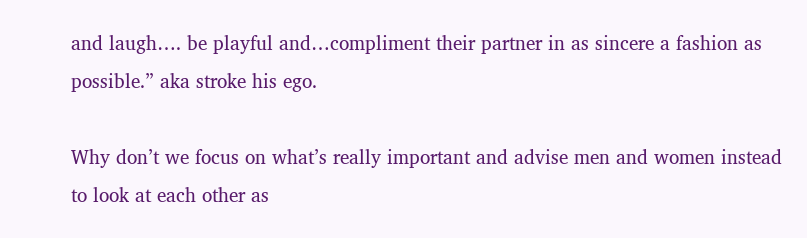and laugh…. be playful and…compliment their partner in as sincere a fashion as possible.” aka stroke his ego.

Why don’t we focus on what’s really important and advise men and women instead to look at each other as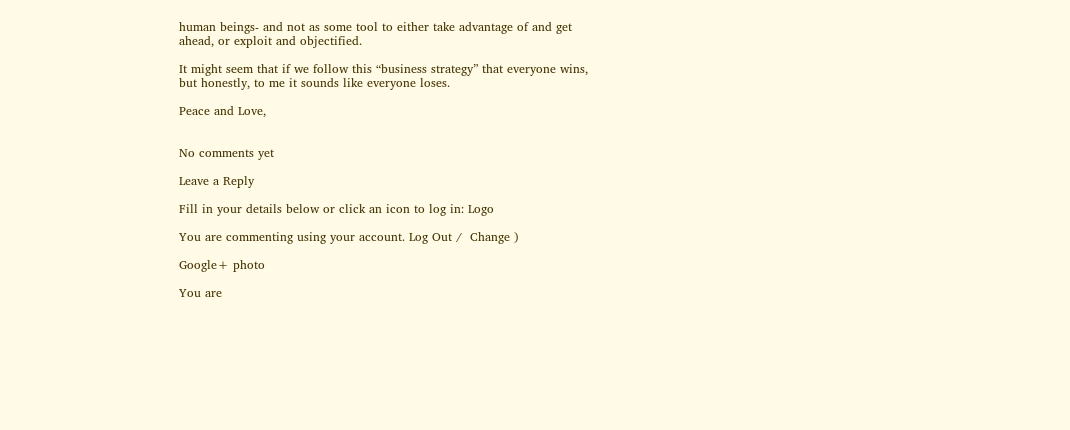human beings- and not as some tool to either take advantage of and get ahead, or exploit and objectified.

It might seem that if we follow this “business strategy” that everyone wins, but honestly, to me it sounds like everyone loses.

Peace and Love,


No comments yet

Leave a Reply

Fill in your details below or click an icon to log in: Logo

You are commenting using your account. Log Out /  Change )

Google+ photo

You are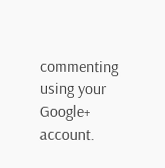commenting using your Google+ account.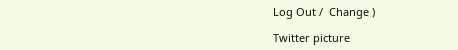Log Out /  Change )

Twitter picture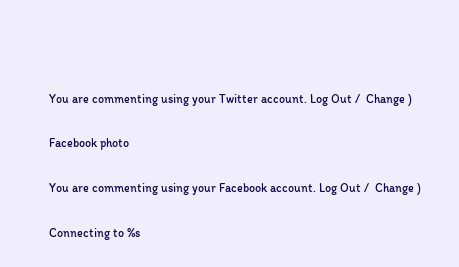You are commenting using your Twitter account. Log Out /  Change )

Facebook photo

You are commenting using your Facebook account. Log Out /  Change )

Connecting to %s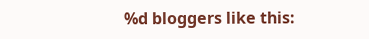%d bloggers like this: